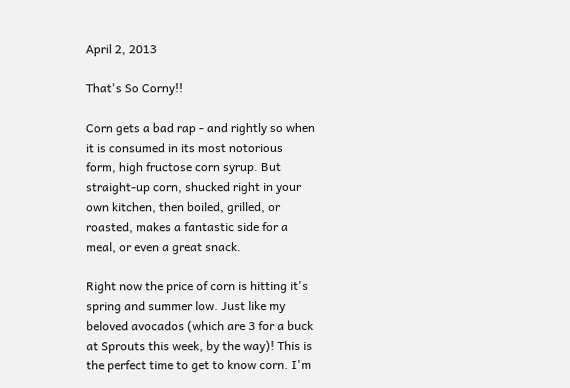April 2, 2013

That's So Corny!!

Corn gets a bad rap - and rightly so when it is consumed in its most notorious form, high fructose corn syrup. But straight-up corn, shucked right in your own kitchen, then boiled, grilled, or roasted, makes a fantastic side for a meal, or even a great snack.

Right now the price of corn is hitting it's spring and summer low. Just like my beloved avocados (which are 3 for a buck at Sprouts this week, by the way)! This is the perfect time to get to know corn. I'm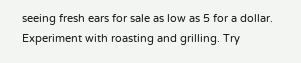seeing fresh ears for sale as low as 5 for a dollar. Experiment with roasting and grilling. Try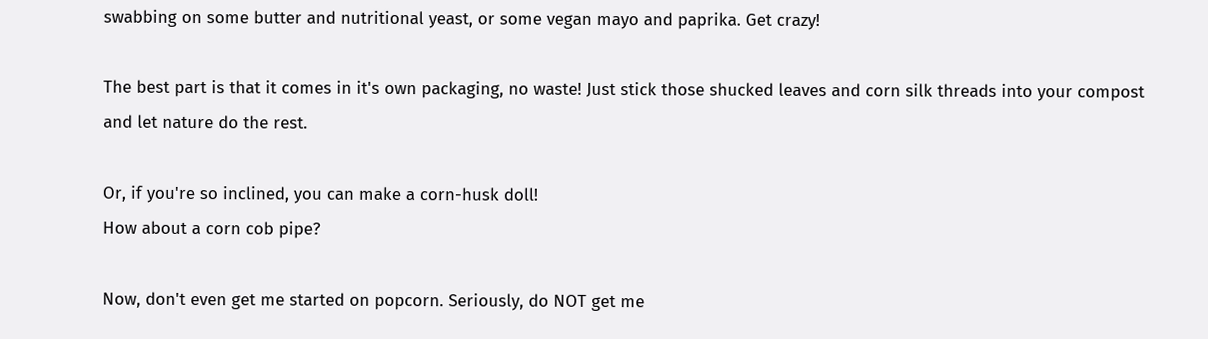swabbing on some butter and nutritional yeast, or some vegan mayo and paprika. Get crazy!

The best part is that it comes in it's own packaging, no waste! Just stick those shucked leaves and corn silk threads into your compost and let nature do the rest.

Or, if you're so inclined, you can make a corn-husk doll!
How about a corn cob pipe?

Now, don't even get me started on popcorn. Seriously, do NOT get me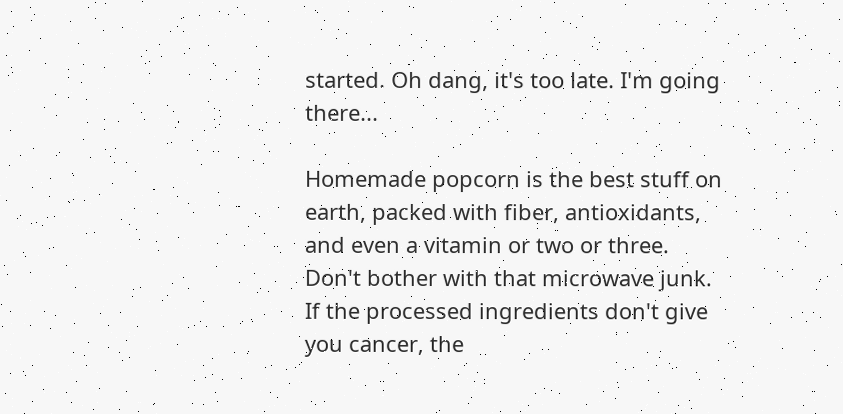started. Oh dang, it's too late. I'm going there...

Homemade popcorn is the best stuff on earth, packed with fiber, antioxidants, and even a vitamin or two or three. Don't bother with that microwave junk. If the processed ingredients don't give you cancer, the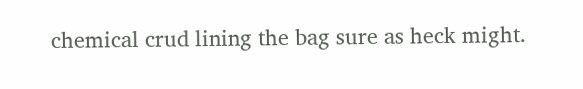chemical crud lining the bag sure as heck might.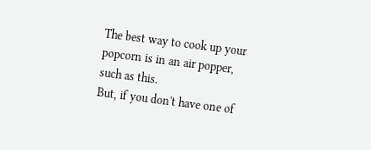The best way to cook up your popcorn is in an air popper, such as this.
But, if you don't have one of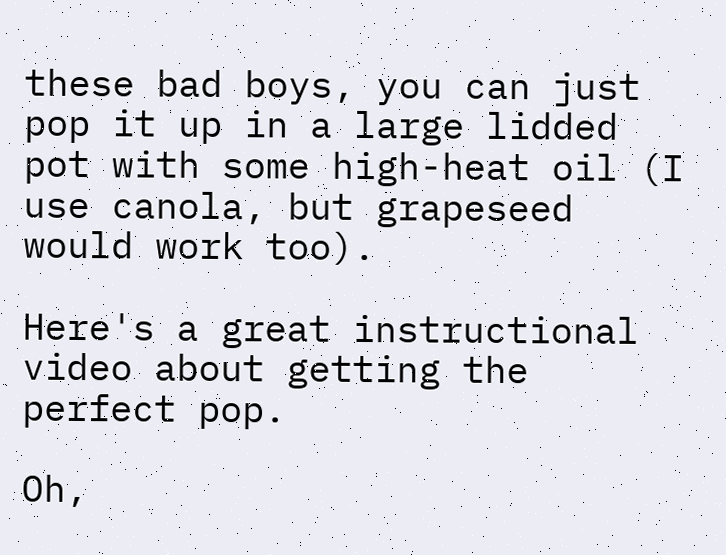these bad boys, you can just pop it up in a large lidded pot with some high-heat oil (I use canola, but grapeseed would work too).

Here's a great instructional video about getting the perfect pop.

Oh,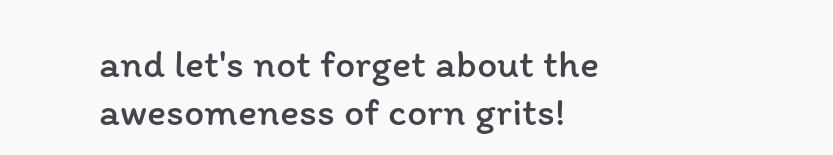and let's not forget about the awesomeness of corn grits!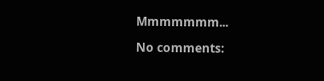Mmmmmmm...

No comments: